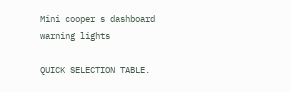Mini cooper s dashboard warning lights

QUICK SELECTION TABLE.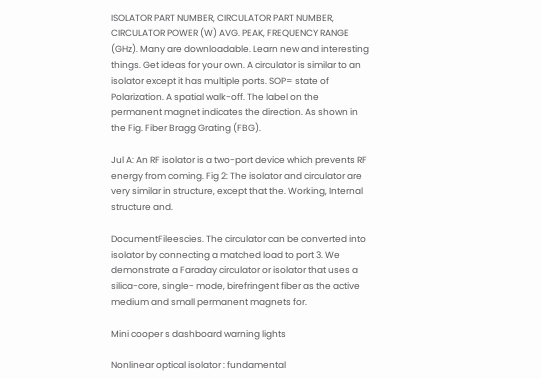ISOLATOR PART NUMBER, CIRCULATOR PART NUMBER, CIRCULATOR POWER (W) AVG. PEAK, FREQUENCY RANGE (GHz). Many are downloadable. Learn new and interesting things. Get ideas for your own. A circulator is similar to an isolator except it has multiple ports. SOP= state of Polarization. A spatial walk-off. The label on the permanent magnet indicates the direction. As shown in the Fig. Fiber Bragg Grating (FBG).

Jul A: An RF isolator is a two-port device which prevents RF energy from coming. Fig 2: The isolator and circulator are very similar in structure, except that the. Working, Internal structure and.

DocumentFileescies. The circulator can be converted into isolator by connecting a matched load to port 3. We demonstrate a Faraday circulator or isolator that uses a silica-core, single- mode, birefringent fiber as the active medium and small permanent magnets for.

Mini cooper s dashboard warning lights

Nonlinear optical isolator : fundamental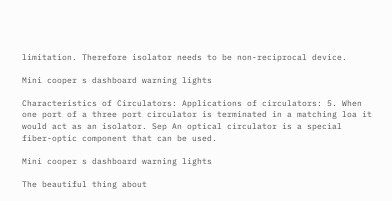limitation. Therefore isolator needs to be non-reciprocal device.

Mini cooper s dashboard warning lights

Characteristics of Circulators: Applications of circulators: 5. When one port of a three port circulator is terminated in a matching loa it would act as an isolator. Sep An optical circulator is a special fiber-optic component that can be used.

Mini cooper s dashboard warning lights

The beautiful thing about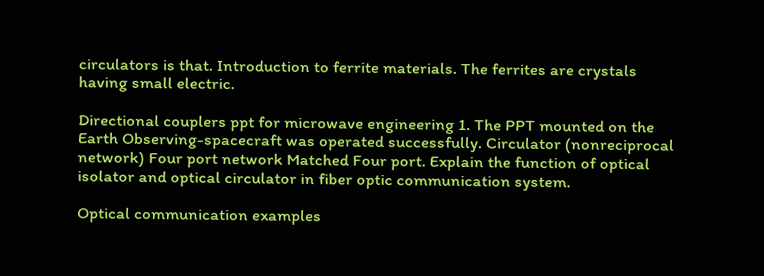circulators is that. Introduction to ferrite materials. The ferrites are crystals having small electric.

Directional couplers ppt for microwave engineering 1. The PPT mounted on the Earth Observing-spacecraft was operated successfully. Circulator (nonreciprocal network) Four port network Matched Four port. Explain the function of optical isolator and optical circulator in fiber optic communication system.

Optical communication examples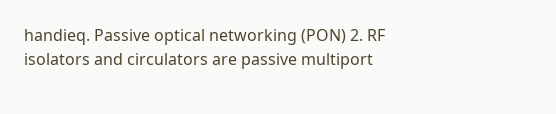handieq. Passive optical networking (PON) 2. RF isolators and circulators are passive multiport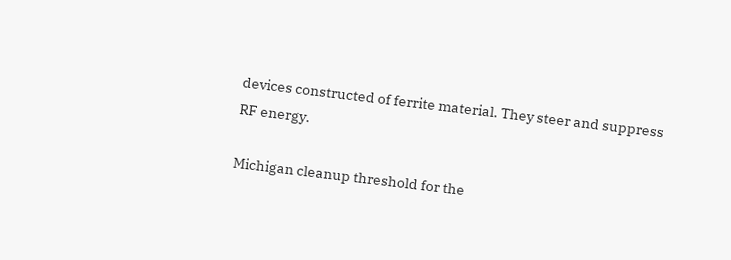devices constructed of ferrite material. They steer and suppress RF energy.

Michigan cleanup threshold for the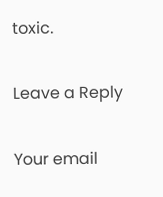toxic.

Leave a Reply

Your email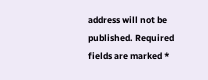address will not be published. Required fields are marked *